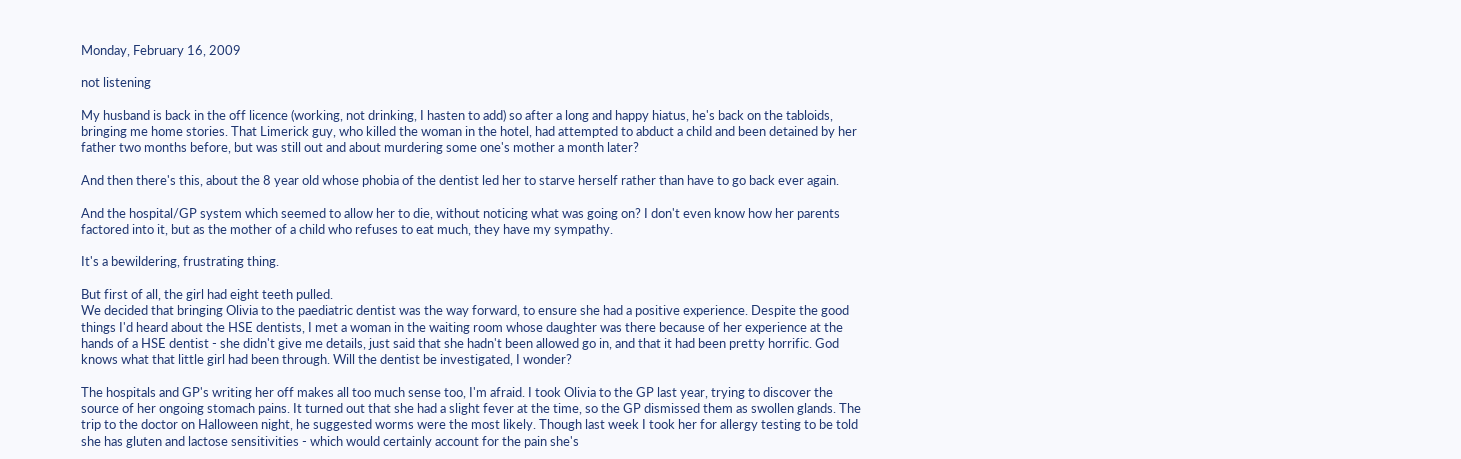Monday, February 16, 2009

not listening

My husband is back in the off licence (working, not drinking, I hasten to add) so after a long and happy hiatus, he's back on the tabloids, bringing me home stories. That Limerick guy, who killed the woman in the hotel, had attempted to abduct a child and been detained by her father two months before, but was still out and about murdering some one's mother a month later?

And then there's this, about the 8 year old whose phobia of the dentist led her to starve herself rather than have to go back ever again.

And the hospital/GP system which seemed to allow her to die, without noticing what was going on? I don't even know how her parents factored into it, but as the mother of a child who refuses to eat much, they have my sympathy.

It's a bewildering, frustrating thing.

But first of all, the girl had eight teeth pulled.
We decided that bringing Olivia to the paediatric dentist was the way forward, to ensure she had a positive experience. Despite the good things I'd heard about the HSE dentists, I met a woman in the waiting room whose daughter was there because of her experience at the hands of a HSE dentist - she didn't give me details, just said that she hadn't been allowed go in, and that it had been pretty horrific. God knows what that little girl had been through. Will the dentist be investigated, I wonder?

The hospitals and GP's writing her off makes all too much sense too, I'm afraid. I took Olivia to the GP last year, trying to discover the source of her ongoing stomach pains. It turned out that she had a slight fever at the time, so the GP dismissed them as swollen glands. The trip to the doctor on Halloween night, he suggested worms were the most likely. Though last week I took her for allergy testing to be told she has gluten and lactose sensitivities - which would certainly account for the pain she's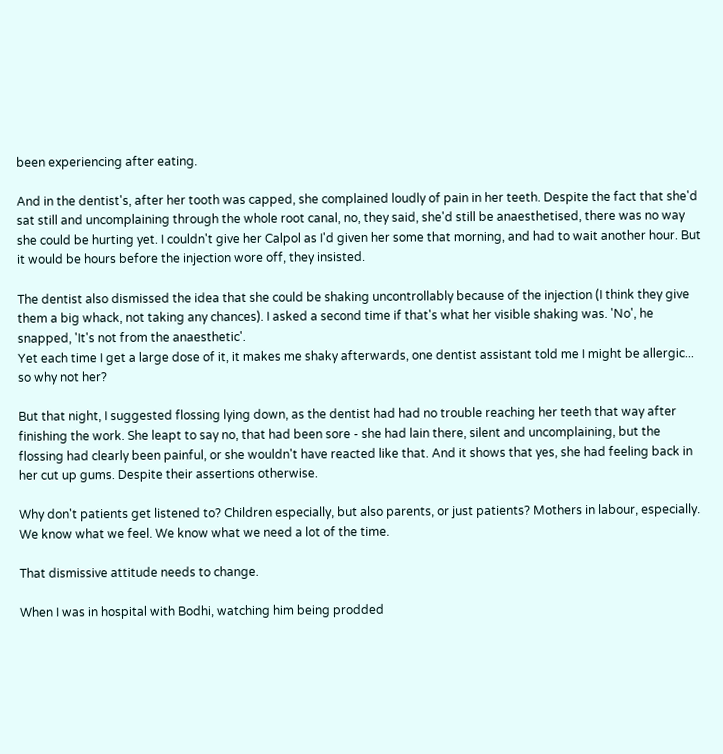been experiencing after eating.

And in the dentist's, after her tooth was capped, she complained loudly of pain in her teeth. Despite the fact that she'd sat still and uncomplaining through the whole root canal, no, they said, she'd still be anaesthetised, there was no way she could be hurting yet. I couldn't give her Calpol as I'd given her some that morning, and had to wait another hour. But it would be hours before the injection wore off, they insisted.

The dentist also dismissed the idea that she could be shaking uncontrollably because of the injection (I think they give them a big whack, not taking any chances). I asked a second time if that's what her visible shaking was. 'No', he snapped, 'It's not from the anaesthetic'.
Yet each time I get a large dose of it, it makes me shaky afterwards, one dentist assistant told me I might be allergic... so why not her?

But that night, I suggested flossing lying down, as the dentist had had no trouble reaching her teeth that way after finishing the work. She leapt to say no, that had been sore - she had lain there, silent and uncomplaining, but the flossing had clearly been painful, or she wouldn't have reacted like that. And it shows that yes, she had feeling back in her cut up gums. Despite their assertions otherwise.

Why don't patients get listened to? Children especially, but also parents, or just patients? Mothers in labour, especially. We know what we feel. We know what we need a lot of the time.

That dismissive attitude needs to change.

When I was in hospital with Bodhi, watching him being prodded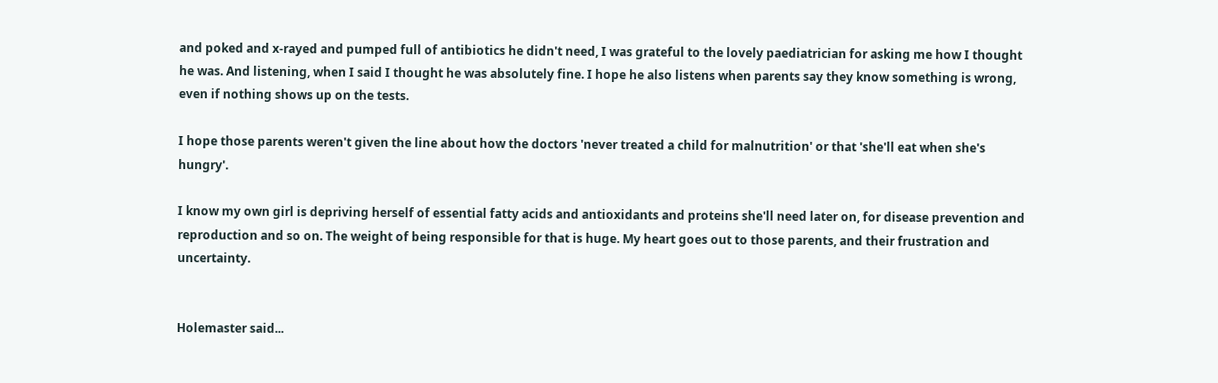and poked and x-rayed and pumped full of antibiotics he didn't need, I was grateful to the lovely paediatrician for asking me how I thought he was. And listening, when I said I thought he was absolutely fine. I hope he also listens when parents say they know something is wrong, even if nothing shows up on the tests.

I hope those parents weren't given the line about how the doctors 'never treated a child for malnutrition' or that 'she'll eat when she's hungry'.

I know my own girl is depriving herself of essential fatty acids and antioxidants and proteins she'll need later on, for disease prevention and reproduction and so on. The weight of being responsible for that is huge. My heart goes out to those parents, and their frustration and uncertainty.


Holemaster said...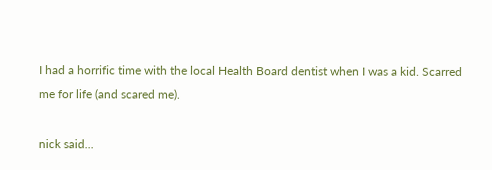I had a horrific time with the local Health Board dentist when I was a kid. Scarred me for life (and scared me).

nick said...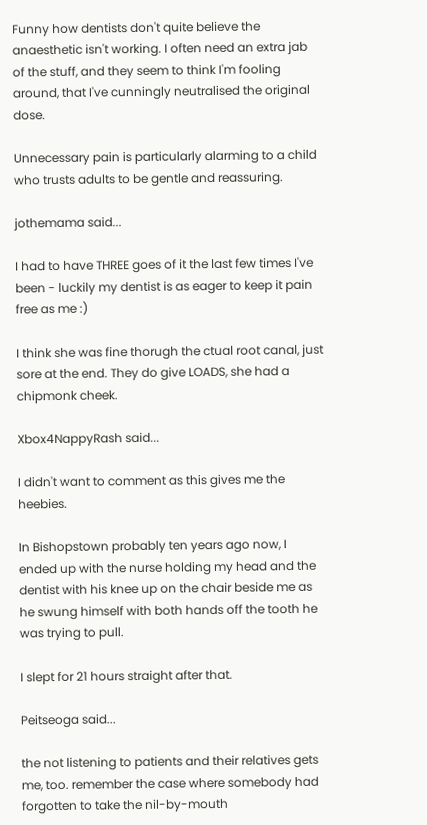Funny how dentists don't quite believe the anaesthetic isn't working. I often need an extra jab of the stuff, and they seem to think I'm fooling around, that I've cunningly neutralised the original dose.

Unnecessary pain is particularly alarming to a child who trusts adults to be gentle and reassuring.

jothemama said...

I had to have THREE goes of it the last few times I've been - luckily my dentist is as eager to keep it pain free as me :)

I think she was fine thorugh the ctual root canal, just sore at the end. They do give LOADS, she had a chipmonk cheek.

Xbox4NappyRash said...

I didn't want to comment as this gives me the heebies.

In Bishopstown probably ten years ago now, I ended up with the nurse holding my head and the dentist with his knee up on the chair beside me as he swung himself with both hands off the tooth he was trying to pull.

I slept for 21 hours straight after that.

Peitseoga said...

the not listening to patients and their relatives gets me, too. remember the case where somebody had forgotten to take the nil-by-mouth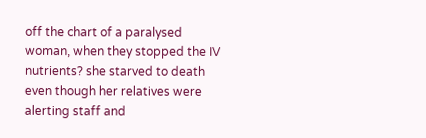off the chart of a paralysed woman, when they stopped the IV nutrients? she starved to death even though her relatives were alerting staff and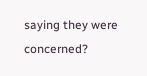saying they were concerned?